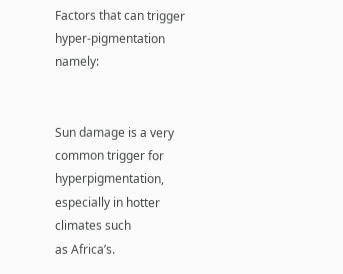Factors that can trigger hyper-pigmentation namely:


Sun damage is a very common trigger for hyperpigmentation, especially in hotter climates such
as Africa’s.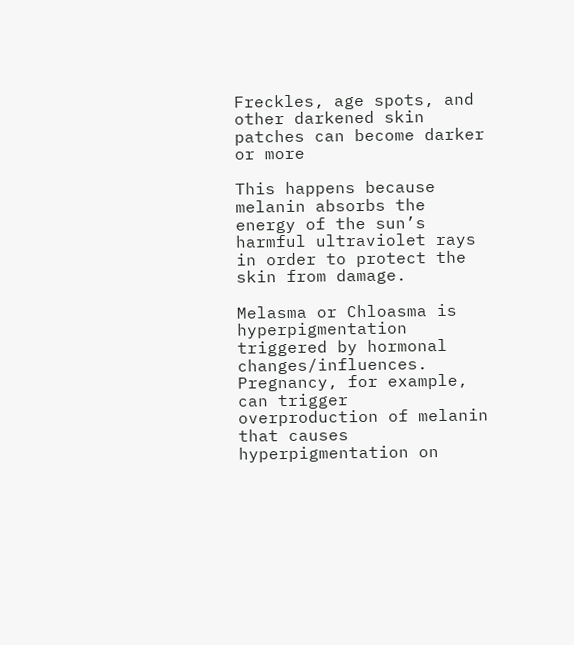Freckles, age spots, and other darkened skin patches can become darker or more

This happens because melanin absorbs the energy of the sun’s harmful ultraviolet rays in order to protect the skin from damage.

Melasma or Chloasma is hyperpigmentation triggered by hormonal changes/influences. Pregnancy, for example, can trigger overproduction of melanin that causes hyperpigmentation on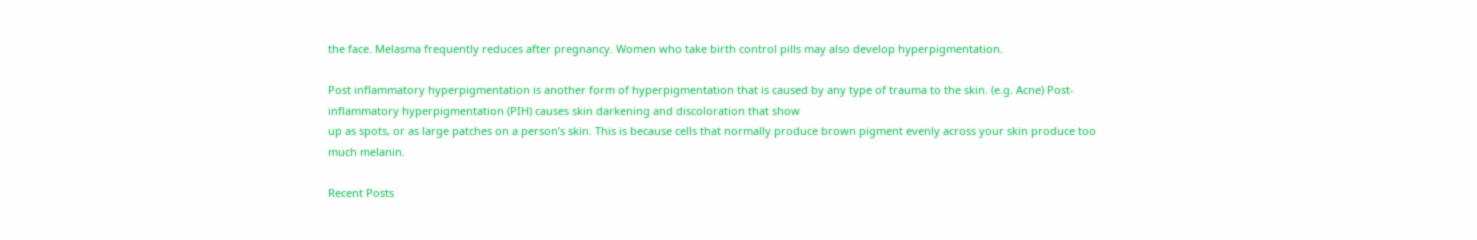the face. Melasma frequently reduces after pregnancy. Women who take birth control pills may also develop hyperpigmentation.

Post inflammatory hyperpigmentation is another form of hyperpigmentation that is caused by any type of trauma to the skin. (e.g. Acne) Post-inflammatory hyperpigmentation (PIH) causes skin darkening and discoloration that show
up as spots, or as large patches on a person’s skin. This is because cells that normally produce brown pigment evenly across your skin produce too much melanin.

Recent Posts